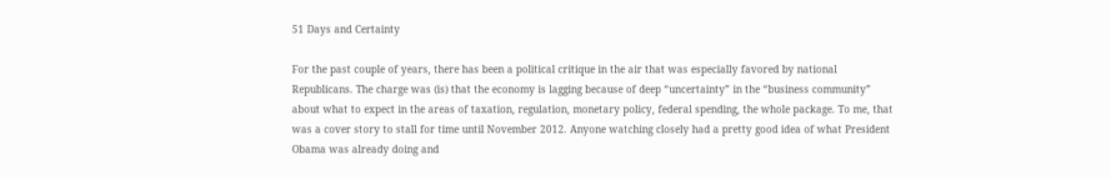51 Days and Certainty

For the past couple of years, there has been a political critique in the air that was especially favored by national Republicans. The charge was (is) that the economy is lagging because of deep “uncertainty” in the “business community” about what to expect in the areas of taxation, regulation, monetary policy, federal spending, the whole package. To me, that was a cover story to stall for time until November 2012. Anyone watching closely had a pretty good idea of what President Obama was already doing and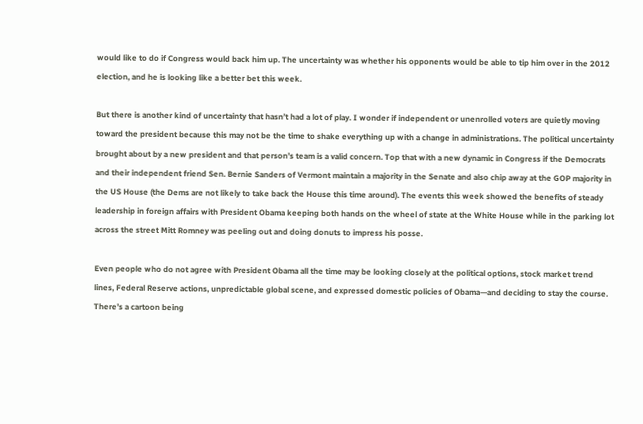would like to do if Congress would back him up. The uncertainty was whether his opponents would be able to tip him over in the 2012 election, and he is looking like a better bet this week.

But there is another kind of uncertainty that hasn’t had a lot of play. I wonder if independent or unenrolled voters are quietly moving toward the president because this may not be the time to shake everything up with a change in administrations. The political uncertainty brought about by a new president and that person’s team is a valid concern. Top that with a new dynamic in Congress if the Democrats and their independent friend Sen. Bernie Sanders of Vermont maintain a majority in the Senate and also chip away at the GOP majority in the US House (the Dems are not likely to take back the House this time around). The events this week showed the benefits of steady leadership in foreign affairs with President Obama keeping both hands on the wheel of state at the White House while in the parking lot across the street Mitt Romney was peeling out and doing donuts to impress his posse.

Even people who do not agree with President Obama all the time may be looking closely at the political options, stock market trend lines, Federal Reserve actions, unpredictable global scene, and expressed domestic policies of Obama—and deciding to stay the course. There’s a cartoon being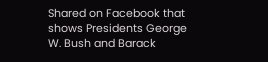Shared on Facebook that shows Presidents George W. Bush and Barack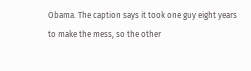Obama. The caption says it took one guy eight years to make the mess, so the other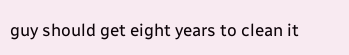guy should get eight years to clean it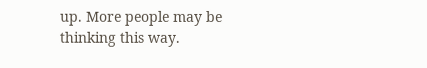up. More people may be thinking this way.